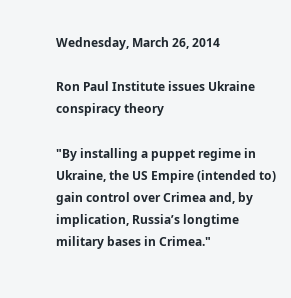Wednesday, March 26, 2014

Ron Paul Institute issues Ukraine conspiracy theory

"By installing a puppet regime in Ukraine, the US Empire (intended to) gain control over Crimea and, by implication, Russia’s longtime military bases in Crimea."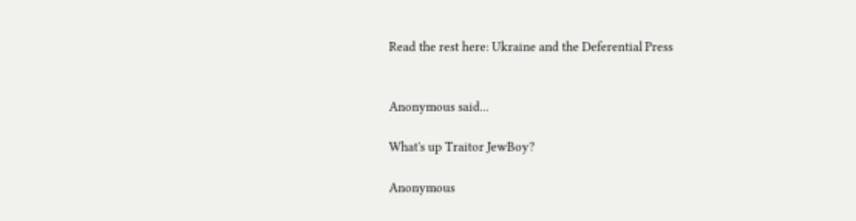Read the rest here: Ukraine and the Deferential Press


Anonymous said...

What's up Traitor JewBoy?

Anonymous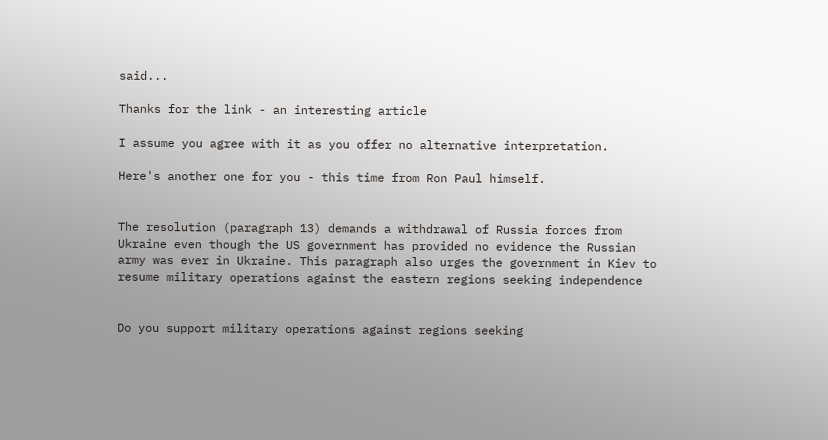said...

Thanks for the link - an interesting article

I assume you agree with it as you offer no alternative interpretation.

Here's another one for you - this time from Ron Paul himself.


The resolution (paragraph 13) demands a withdrawal of Russia forces from Ukraine even though the US government has provided no evidence the Russian army was ever in Ukraine. This paragraph also urges the government in Kiev to resume military operations against the eastern regions seeking independence


Do you support military operations against regions seeking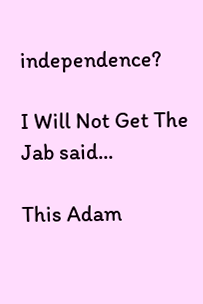independence?

I Will Not Get The Jab said...

This Adam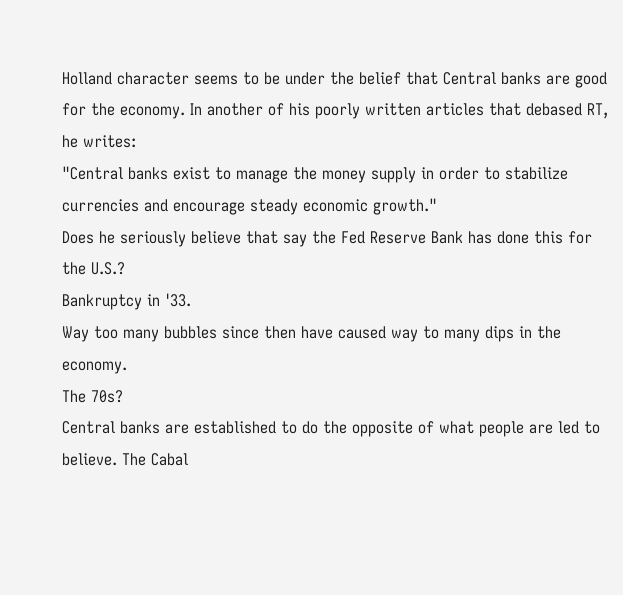Holland character seems to be under the belief that Central banks are good for the economy. In another of his poorly written articles that debased RT, he writes:
"Central banks exist to manage the money supply in order to stabilize currencies and encourage steady economic growth."
Does he seriously believe that say the Fed Reserve Bank has done this for the U.S.?
Bankruptcy in '33.
Way too many bubbles since then have caused way to many dips in the economy.
The 70s?
Central banks are established to do the opposite of what people are led to believe. The Cabal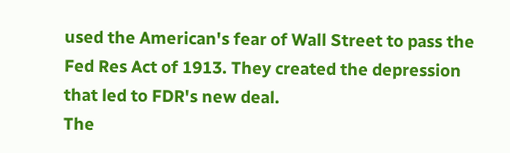used the American's fear of Wall Street to pass the Fed Res Act of 1913. They created the depression that led to FDR's new deal.
The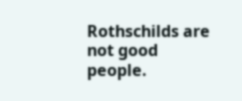Rothschilds are not good people.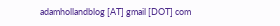adamhollandblog [AT] gmail [DOT] com